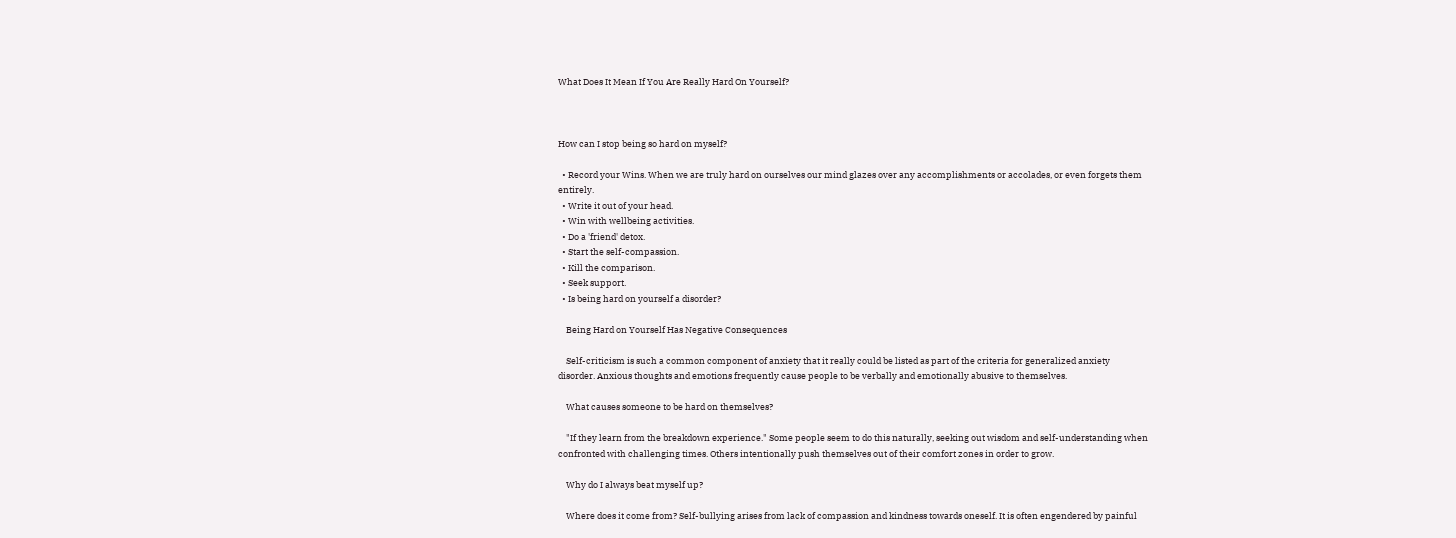What Does It Mean If You Are Really Hard On Yourself?



How can I stop being so hard on myself?

  • Record your Wins. When we are truly hard on ourselves our mind glazes over any accomplishments or accolades, or even forgets them entirely.
  • Write it out of your head.
  • Win with wellbeing activities.
  • Do a 'friend' detox.
  • Start the self-compassion.
  • Kill the comparison.
  • Seek support.
  • Is being hard on yourself a disorder?

    Being Hard on Yourself Has Negative Consequences

    Self-criticism is such a common component of anxiety that it really could be listed as part of the criteria for generalized anxiety disorder. Anxious thoughts and emotions frequently cause people to be verbally and emotionally abusive to themselves.

    What causes someone to be hard on themselves?

    "If they learn from the breakdown experience." Some people seem to do this naturally, seeking out wisdom and self-understanding when confronted with challenging times. Others intentionally push themselves out of their comfort zones in order to grow.

    Why do I always beat myself up?

    Where does it come from? Self-bullying arises from lack of compassion and kindness towards oneself. It is often engendered by painful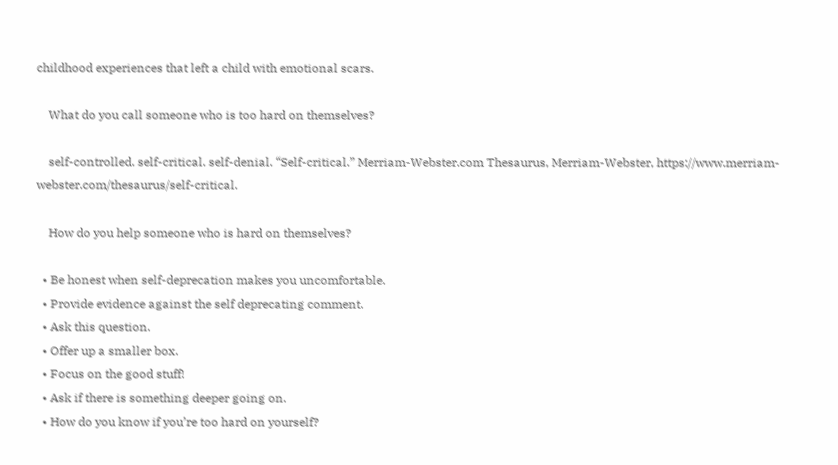childhood experiences that left a child with emotional scars.

    What do you call someone who is too hard on themselves?

    self-controlled. self-critical. self-denial. “Self-critical.” Merriam-Webster.com Thesaurus, Merriam-Webster, https://www.merriam-webster.com/thesaurus/self-critical.

    How do you help someone who is hard on themselves?

  • Be honest when self-deprecation makes you uncomfortable.
  • Provide evidence against the self deprecating comment.
  • Ask this question.
  • Offer up a smaller box.
  • Focus on the good stuff!
  • Ask if there is something deeper going on.
  • How do you know if you’re too hard on yourself?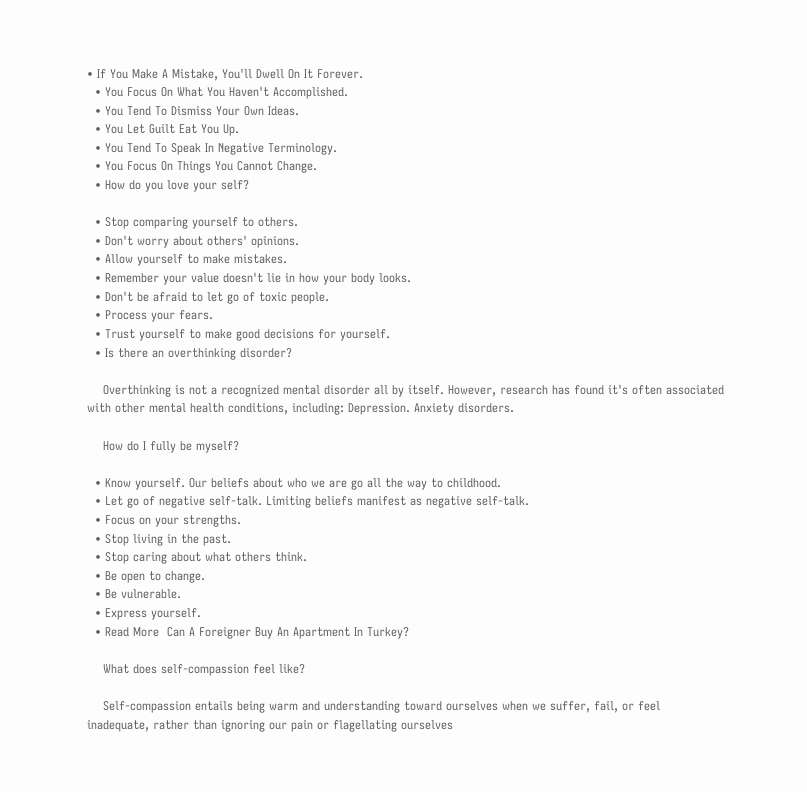• If You Make A Mistake, You'll Dwell On It Forever.
  • You Focus On What You Haven't Accomplished.
  • You Tend To Dismiss Your Own Ideas.
  • You Let Guilt Eat You Up.
  • You Tend To Speak In Negative Terminology.
  • You Focus On Things You Cannot Change.
  • How do you love your self?

  • Stop comparing yourself to others.
  • Don't worry about others' opinions.
  • Allow yourself to make mistakes.
  • Remember your value doesn't lie in how your body looks.
  • Don't be afraid to let go of toxic people.
  • Process your fears.
  • Trust yourself to make good decisions for yourself.
  • Is there an overthinking disorder?

    Overthinking is not a recognized mental disorder all by itself. However, research has found it's often associated with other mental health conditions, including: Depression. Anxiety disorders.

    How do I fully be myself?

  • Know yourself. Our beliefs about who we are go all the way to childhood.
  • Let go of negative self-talk. Limiting beliefs manifest as negative self-talk.
  • Focus on your strengths.
  • Stop living in the past.
  • Stop caring about what others think.
  • Be open to change.
  • Be vulnerable.
  • Express yourself.
  • Read More  Can A Foreigner Buy An Apartment In Turkey?

    What does self-compassion feel like?

    Self-compassion entails being warm and understanding toward ourselves when we suffer, fail, or feel inadequate, rather than ignoring our pain or flagellating ourselves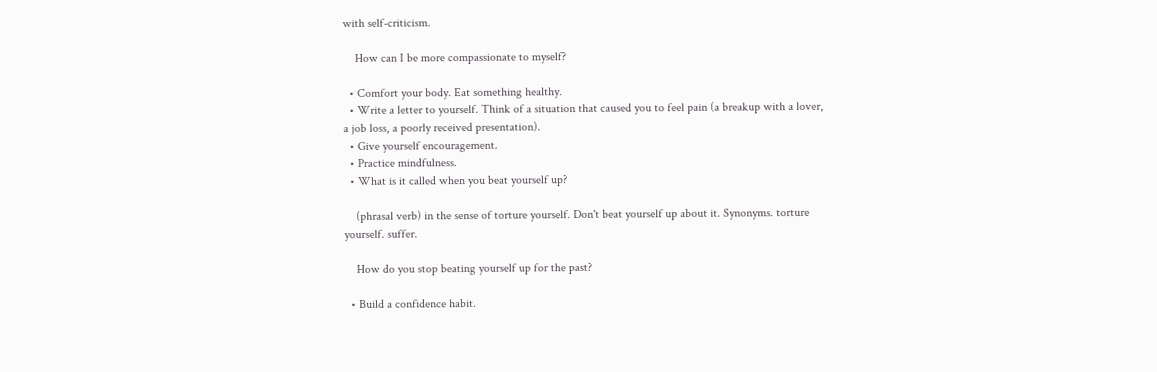with self-criticism.

    How can I be more compassionate to myself?

  • Comfort your body. Eat something healthy.
  • Write a letter to yourself. Think of a situation that caused you to feel pain (a breakup with a lover, a job loss, a poorly received presentation).
  • Give yourself encouragement.
  • Practice mindfulness.
  • What is it called when you beat yourself up?

    (phrasal verb) in the sense of torture yourself. Don't beat yourself up about it. Synonyms. torture yourself. suffer.

    How do you stop beating yourself up for the past?

  • Build a confidence habit.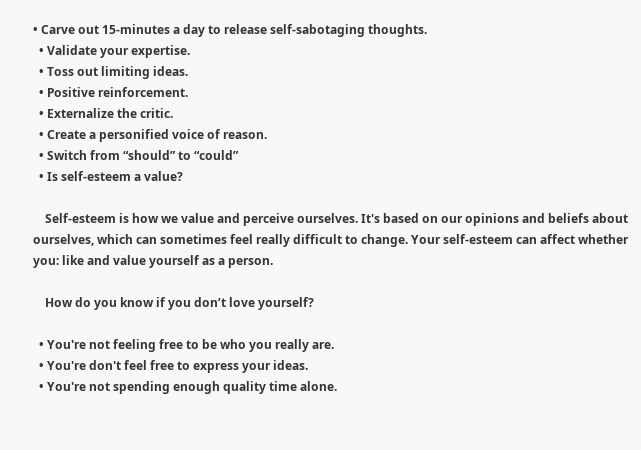• Carve out 15-minutes a day to release self-sabotaging thoughts.
  • Validate your expertise.
  • Toss out limiting ideas.
  • Positive reinforcement.
  • Externalize the critic.
  • Create a personified voice of reason.
  • Switch from “should” to “could”
  • Is self-esteem a value?

    Self-esteem is how we value and perceive ourselves. It's based on our opinions and beliefs about ourselves, which can sometimes feel really difficult to change. Your self-esteem can affect whether you: like and value yourself as a person.

    How do you know if you don’t love yourself?

  • You're not feeling free to be who you really are.
  • You're don't feel free to express your ideas.
  • You're not spending enough quality time alone.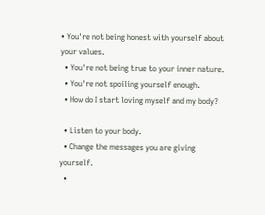• You're not being honest with yourself about your values.
  • You're not being true to your inner nature.
  • You're not spoiling yourself enough.
  • How do I start loving myself and my body?

  • Listen to your body.
  • Change the messages you are giving yourself.
  •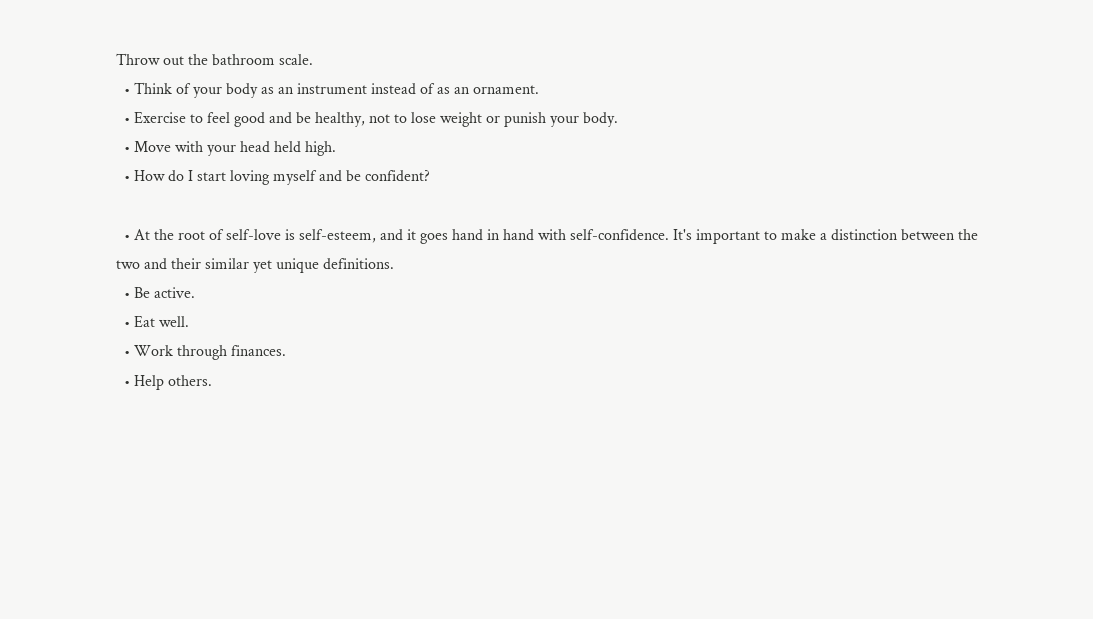Throw out the bathroom scale.
  • Think of your body as an instrument instead of as an ornament.
  • Exercise to feel good and be healthy, not to lose weight or punish your body.
  • Move with your head held high.
  • How do I start loving myself and be confident?

  • At the root of self-love is self-esteem, and it goes hand in hand with self-confidence. It's important to make a distinction between the two and their similar yet unique definitions.
  • Be active.
  • Eat well.
  • Work through finances.
  • Help others.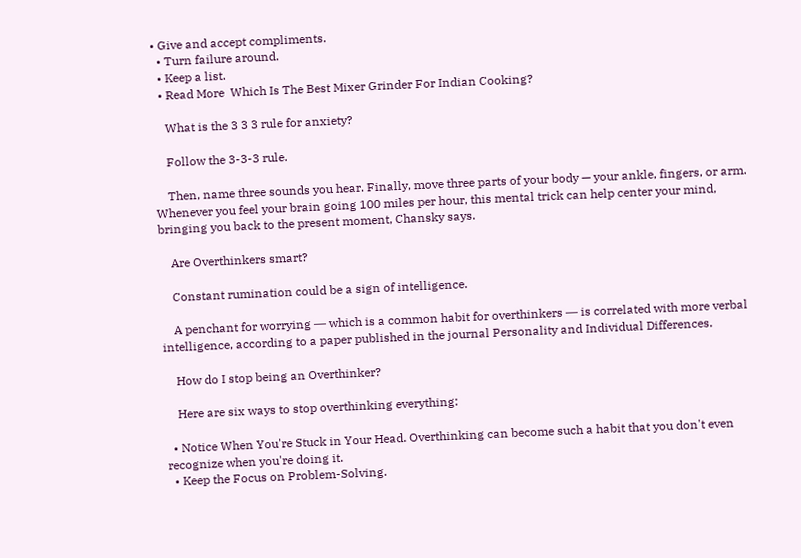• Give and accept compliments.
  • Turn failure around.
  • Keep a list.
  • Read More  Which Is The Best Mixer Grinder For Indian Cooking?

    What is the 3 3 3 rule for anxiety?

    Follow the 3-3-3 rule.

    Then, name three sounds you hear. Finally, move three parts of your body — your ankle, fingers, or arm. Whenever you feel your brain going 100 miles per hour, this mental trick can help center your mind, bringing you back to the present moment, Chansky says.

    Are Overthinkers smart?

    Constant rumination could be a sign of intelligence.

    A penchant for worrying ― which is a common habit for overthinkers ― is correlated with more verbal intelligence, according to a paper published in the journal Personality and Individual Differences.

    How do I stop being an Overthinker?

    Here are six ways to stop overthinking everything:

  • Notice When You're Stuck in Your Head. Overthinking can become such a habit that you don't even recognize when you're doing it.
  • Keep the Focus on Problem-Solving.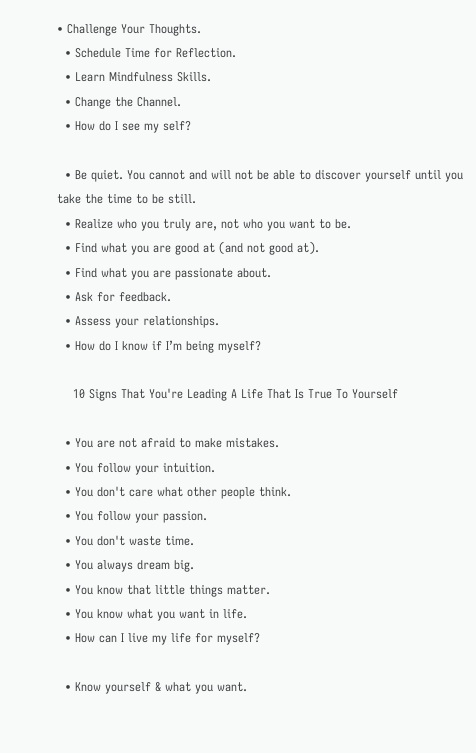• Challenge Your Thoughts.
  • Schedule Time for Reflection.
  • Learn Mindfulness Skills.
  • Change the Channel.
  • How do I see my self?

  • Be quiet. You cannot and will not be able to discover yourself until you take the time to be still.
  • Realize who you truly are, not who you want to be.
  • Find what you are good at (and not good at).
  • Find what you are passionate about.
  • Ask for feedback.
  • Assess your relationships.
  • How do I know if I’m being myself?

    10 Signs That You're Leading A Life That Is True To Yourself

  • You are not afraid to make mistakes.
  • You follow your intuition.
  • You don't care what other people think.
  • You follow your passion.
  • You don't waste time.
  • You always dream big.
  • You know that little things matter.
  • You know what you want in life.
  • How can I live my life for myself?

  • Know yourself & what you want.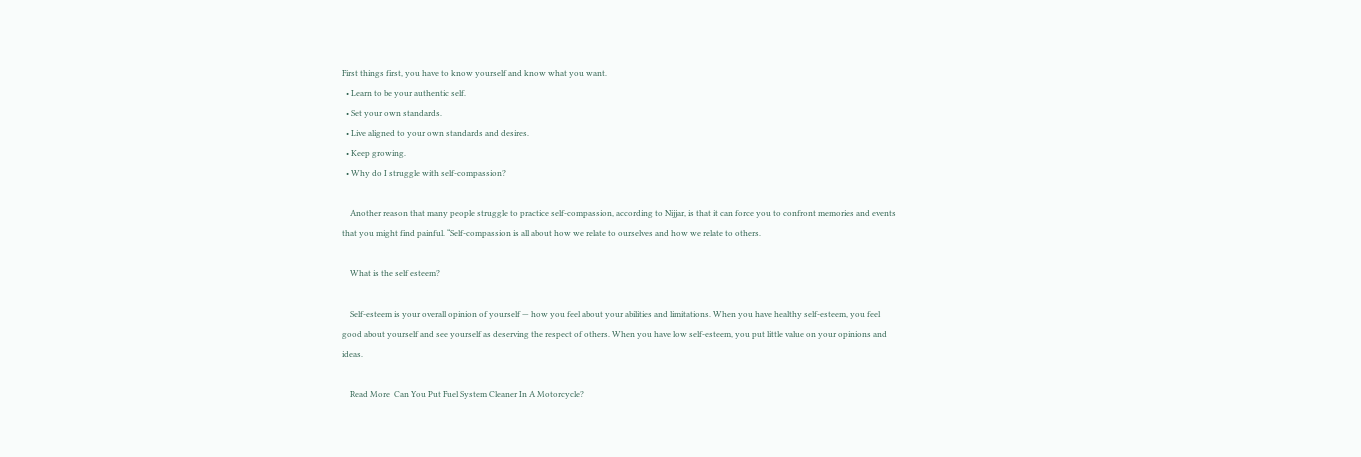First things first, you have to know yourself and know what you want.
  • Learn to be your authentic self.
  • Set your own standards.
  • Live aligned to your own standards and desires.
  • Keep growing.
  • Why do I struggle with self-compassion?

    Another reason that many people struggle to practice self-compassion, according to Nijjar, is that it can force you to confront memories and events that you might find painful. “Self-compassion is all about how we relate to ourselves and how we relate to others.

    What is the self esteem?

    Self-esteem is your overall opinion of yourself — how you feel about your abilities and limitations. When you have healthy self-esteem, you feel good about yourself and see yourself as deserving the respect of others. When you have low self-esteem, you put little value on your opinions and ideas.

    Read More  Can You Put Fuel System Cleaner In A Motorcycle?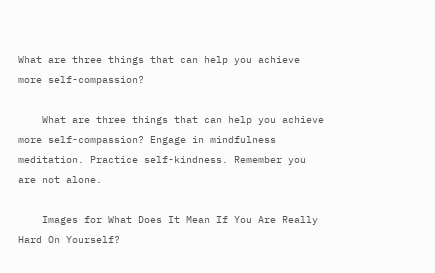What are three things that can help you achieve more self-compassion?

    What are three things that can help you achieve more self-compassion? Engage in mindfulness meditation. Practice self-kindness. Remember you are not alone.

    Images for What Does It Mean If You Are Really Hard On Yourself?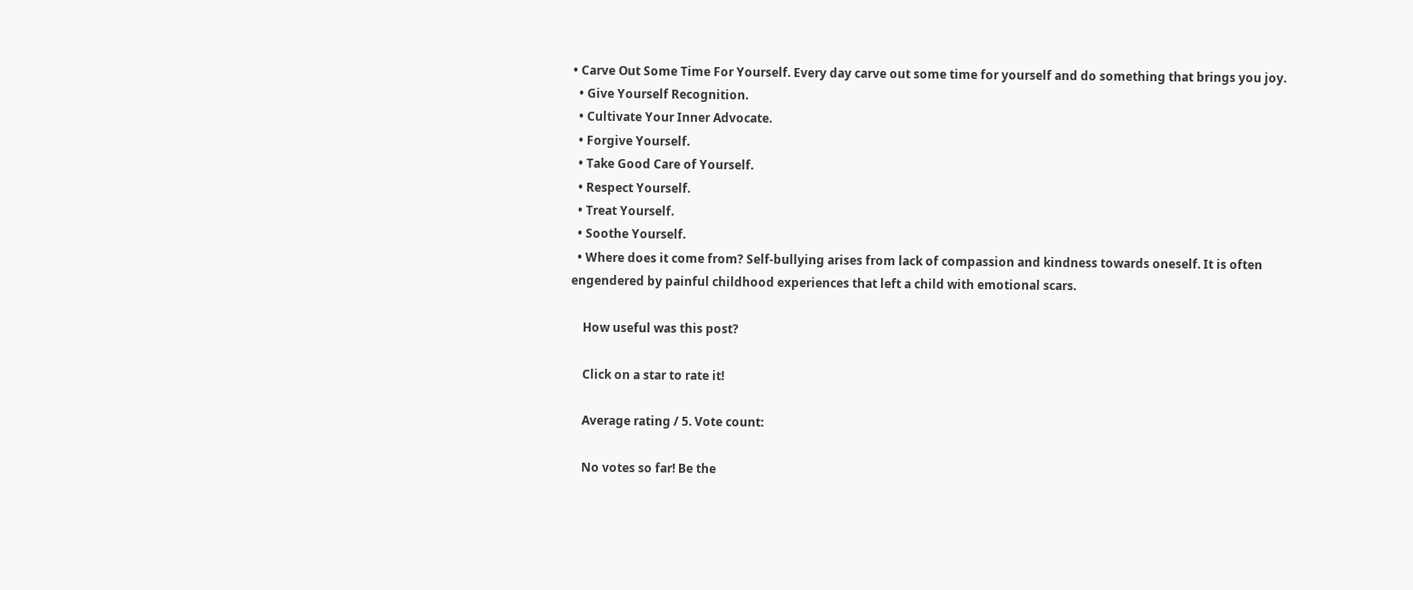• Carve Out Some Time For Yourself. Every day carve out some time for yourself and do something that brings you joy.
  • Give Yourself Recognition.
  • Cultivate Your Inner Advocate.
  • Forgive Yourself.
  • Take Good Care of Yourself.
  • Respect Yourself.
  • Treat Yourself.
  • Soothe Yourself.
  • Where does it come from? Self-bullying arises from lack of compassion and kindness towards oneself. It is often engendered by painful childhood experiences that left a child with emotional scars.

    How useful was this post?

    Click on a star to rate it!

    Average rating / 5. Vote count:

    No votes so far! Be the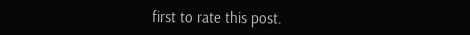first to rate this post.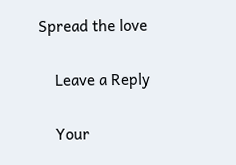Spread the love

    Leave a Reply

    Your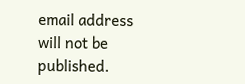email address will not be published.